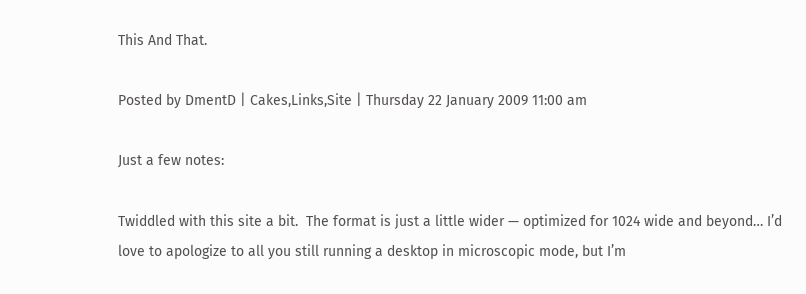This And That.

Posted by DmentD | Cakes,Links,Site | Thursday 22 January 2009 11:00 am

Just a few notes:

Twiddled with this site a bit.  The format is just a little wider — optimized for 1024 wide and beyond… I’d love to apologize to all you still running a desktop in microscopic mode, but I’m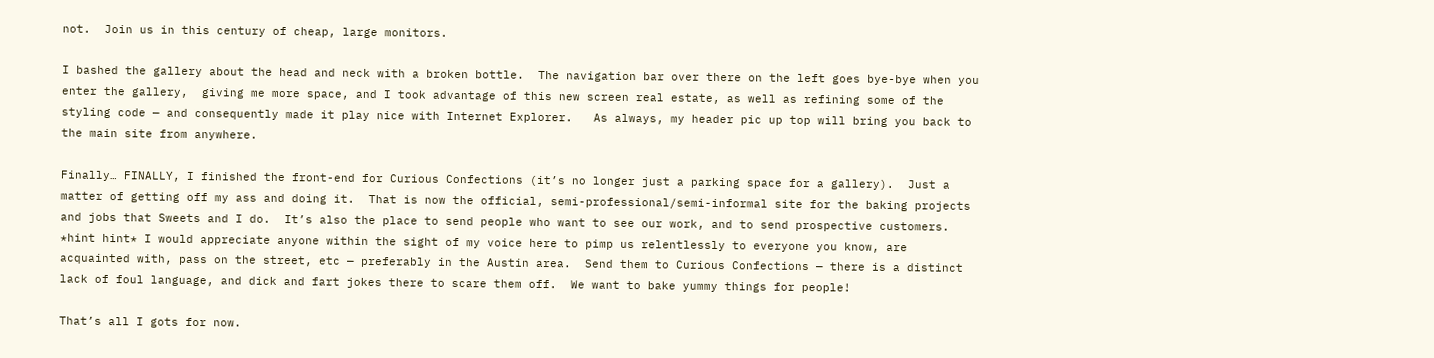not.  Join us in this century of cheap, large monitors.

I bashed the gallery about the head and neck with a broken bottle.  The navigation bar over there on the left goes bye-bye when you enter the gallery,  giving me more space, and I took advantage of this new screen real estate, as well as refining some of the styling code — and consequently made it play nice with Internet Explorer.   As always, my header pic up top will bring you back to the main site from anywhere.

Finally… FINALLY, I finished the front-end for Curious Confections (it’s no longer just a parking space for a gallery).  Just a matter of getting off my ass and doing it.  That is now the official, semi-professional/semi-informal site for the baking projects and jobs that Sweets and I do.  It’s also the place to send people who want to see our work, and to send prospective customers.  *hint hint* I would appreciate anyone within the sight of my voice here to pimp us relentlessly to everyone you know, are acquainted with, pass on the street, etc — preferably in the Austin area.  Send them to Curious Confections — there is a distinct lack of foul language, and dick and fart jokes there to scare them off.  We want to bake yummy things for people!

That’s all I gots for now.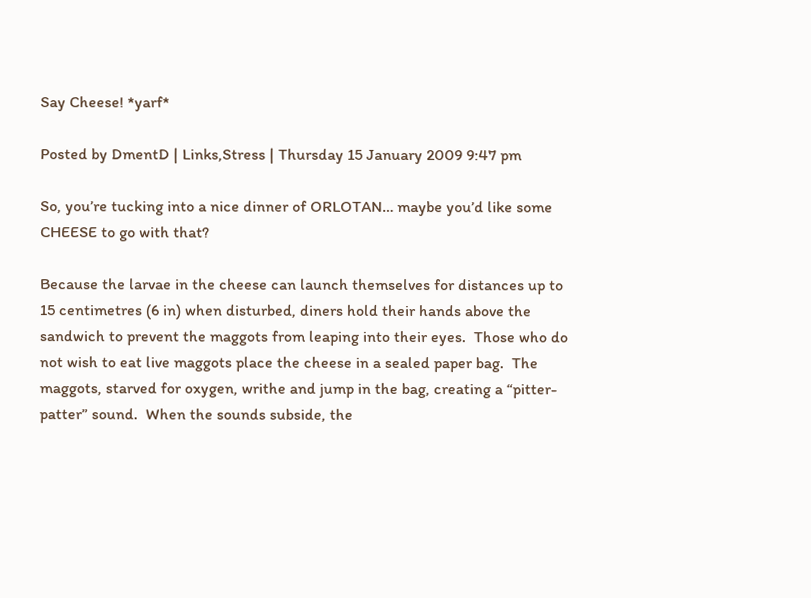Say Cheese! *yarf*

Posted by DmentD | Links,Stress | Thursday 15 January 2009 9:47 pm

So, you’re tucking into a nice dinner of ORLOTAN… maybe you’d like some CHEESE to go with that?

Because the larvae in the cheese can launch themselves for distances up to 15 centimetres (6 in) when disturbed, diners hold their hands above the sandwich to prevent the maggots from leaping into their eyes.  Those who do not wish to eat live maggots place the cheese in a sealed paper bag.  The maggots, starved for oxygen, writhe and jump in the bag, creating a “pitter-patter” sound.  When the sounds subside, the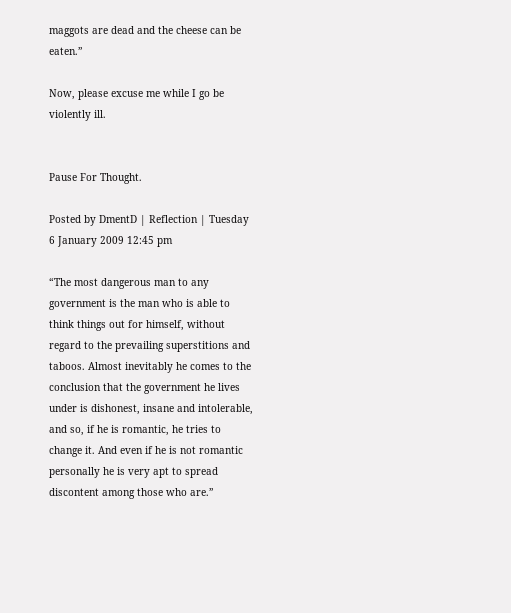maggots are dead and the cheese can be eaten.”

Now, please excuse me while I go be violently ill.


Pause For Thought.

Posted by DmentD | Reflection | Tuesday 6 January 2009 12:45 pm

“The most dangerous man to any government is the man who is able to think things out for himself, without regard to the prevailing superstitions and taboos. Almost inevitably he comes to the conclusion that the government he lives under is dishonest, insane and intolerable, and so, if he is romantic, he tries to change it. And even if he is not romantic personally he is very apt to spread discontent among those who are.”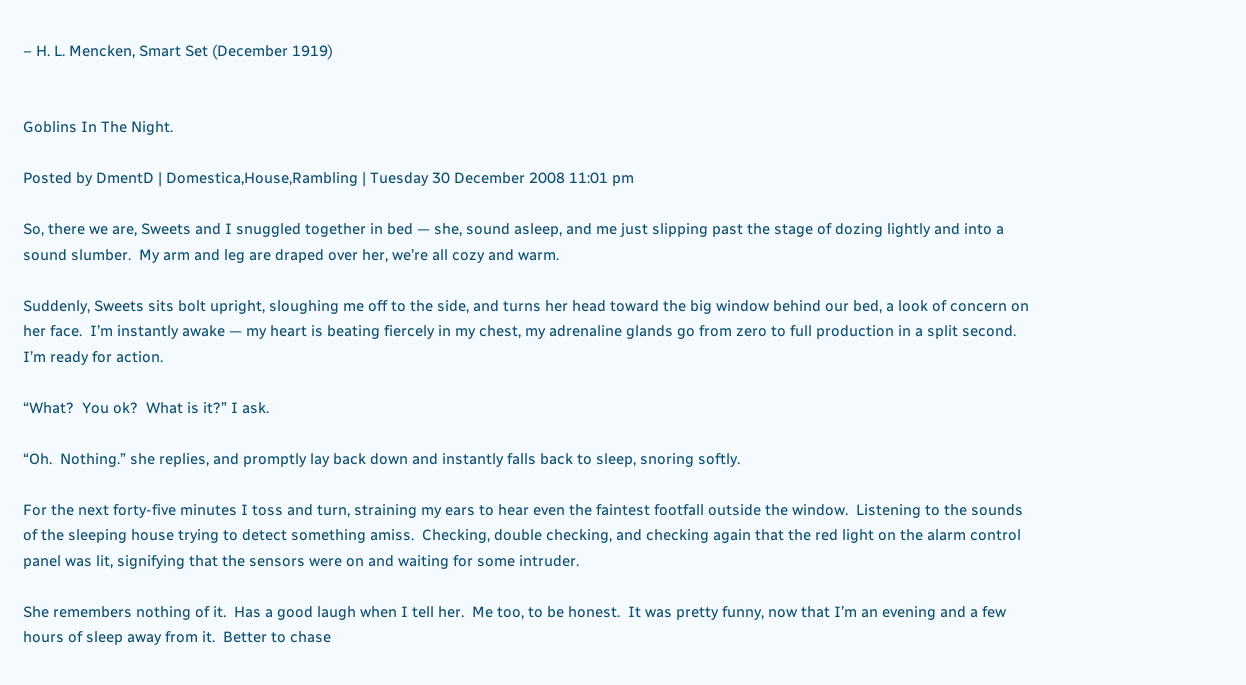– H. L. Mencken, Smart Set (December 1919)


Goblins In The Night.

Posted by DmentD | Domestica,House,Rambling | Tuesday 30 December 2008 11:01 pm

So, there we are, Sweets and I snuggled together in bed — she, sound asleep, and me just slipping past the stage of dozing lightly and into a sound slumber.  My arm and leg are draped over her, we’re all cozy and warm.

Suddenly, Sweets sits bolt upright, sloughing me off to the side, and turns her head toward the big window behind our bed, a look of concern on her face.  I’m instantly awake — my heart is beating fiercely in my chest, my adrenaline glands go from zero to full production in a split second.  I’m ready for action.

“What?  You ok?  What is it?” I ask.

“Oh.  Nothing.” she replies, and promptly lay back down and instantly falls back to sleep, snoring softly.

For the next forty-five minutes I toss and turn, straining my ears to hear even the faintest footfall outside the window.  Listening to the sounds of the sleeping house trying to detect something amiss.  Checking, double checking, and checking again that the red light on the alarm control panel was lit, signifying that the sensors were on and waiting for some intruder.

She remembers nothing of it.  Has a good laugh when I tell her.  Me too, to be honest.  It was pretty funny, now that I’m an evening and a few hours of sleep away from it.  Better to chase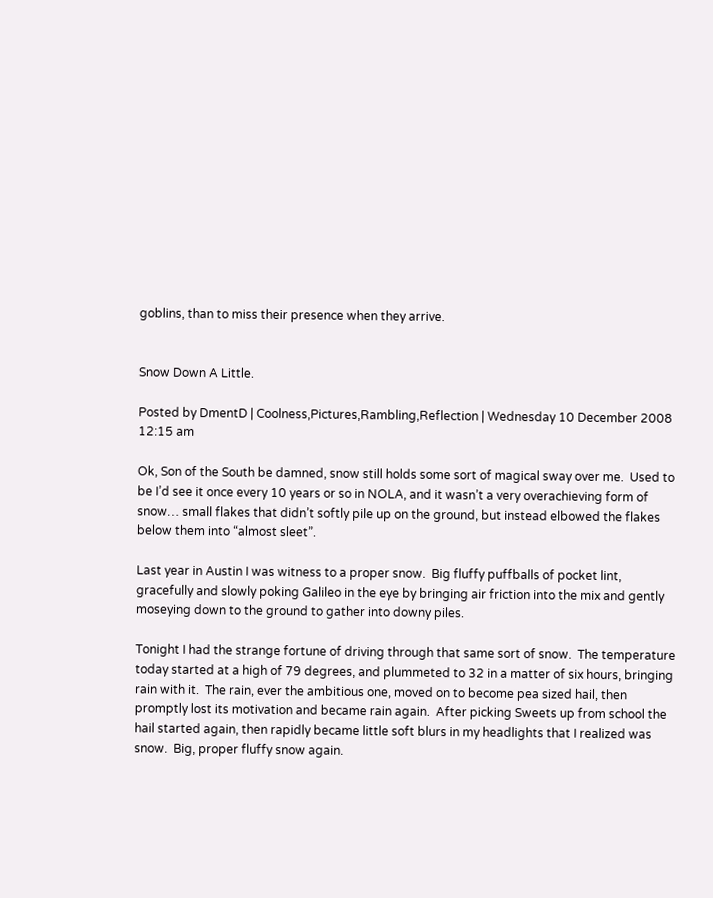goblins, than to miss their presence when they arrive.


Snow Down A Little.

Posted by DmentD | Coolness,Pictures,Rambling,Reflection | Wednesday 10 December 2008 12:15 am

Ok, Son of the South be damned, snow still holds some sort of magical sway over me.  Used to be I’d see it once every 10 years or so in NOLA, and it wasn’t a very overachieving form of snow… small flakes that didn’t softly pile up on the ground, but instead elbowed the flakes below them into “almost sleet”.

Last year in Austin I was witness to a proper snow.  Big fluffy puffballs of pocket lint, gracefully and slowly poking Galileo in the eye by bringing air friction into the mix and gently moseying down to the ground to gather into downy piles.

Tonight I had the strange fortune of driving through that same sort of snow.  The temperature today started at a high of 79 degrees, and plummeted to 32 in a matter of six hours, bringing rain with it.  The rain, ever the ambitious one, moved on to become pea sized hail, then promptly lost its motivation and became rain again.  After picking Sweets up from school the hail started again, then rapidly became little soft blurs in my headlights that I realized was snow.  Big, proper fluffy snow again.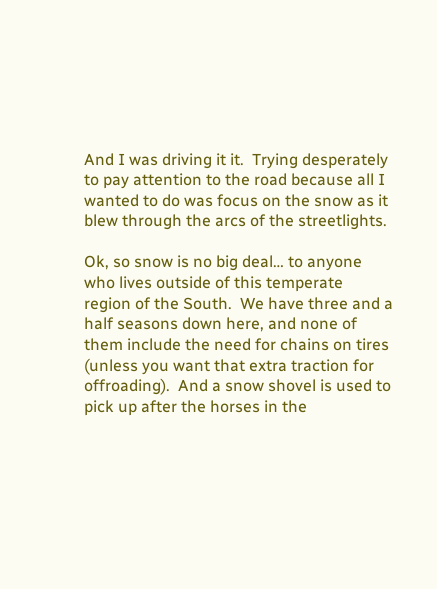And I was driving it it.  Trying desperately to pay attention to the road because all I wanted to do was focus on the snow as it blew through the arcs of the streetlights.

Ok, so snow is no big deal… to anyone who lives outside of this temperate region of the South.  We have three and a half seasons down here, and none of them include the need for chains on tires (unless you want that extra traction for offroading).  And a snow shovel is used to pick up after the horses in the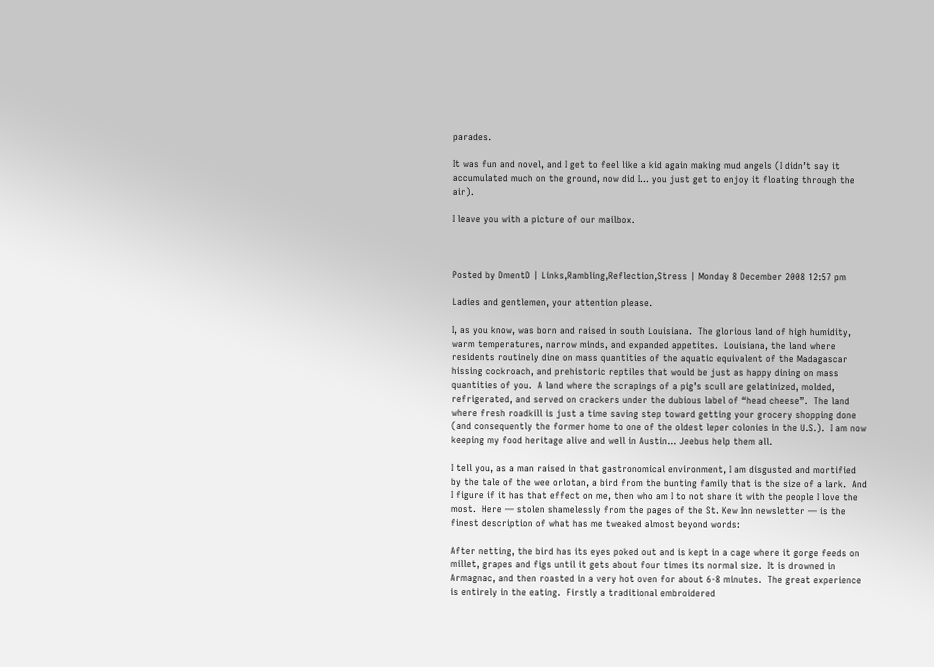parades.

It was fun and novel, and I get to feel like a kid again making mud angels (I didn’t say it accumulated much on the ground, now did I… you just get to enjoy it floating through the air).

I leave you with a picture of our mailbox.



Posted by DmentD | Links,Rambling,Reflection,Stress | Monday 8 December 2008 12:57 pm

Ladies and gentlemen, your attention please.

I, as you know, was born and raised in south Louisiana.  The glorious land of high humidity, warm temperatures, narrow minds, and expanded appetites.  Louisiana, the land where residents routinely dine on mass quantities of the aquatic equivalent of the Madagascar hissing cockroach, and prehistoric reptiles that would be just as happy dining on mass quantities of you.  A land where the scrapings of a pig’s scull are gelatinized, molded, refrigerated, and served on crackers under the dubious label of “head cheese”.  The land where fresh roadkill is just a time saving step toward getting your grocery shopping done (and consequently the former home to one of the oldest leper colonies in the U.S.).  I am now keeping my food heritage alive and well in Austin… Jeebus help them all.

I tell you, as a man raised in that gastronomical environment, I am disgusted and mortified by the tale of the wee orlotan, a bird from the bunting family that is the size of a lark.  And I figure if it has that effect on me, then who am I to not share it with the people I love the most.  Here — stolen shamelessly from the pages of the St. Kew Inn newsletter — is the finest description of what has me tweaked almost beyond words:

After netting, the bird has its eyes poked out and is kept in a cage where it gorge feeds on millet, grapes and figs until it gets about four times its normal size.  It is drowned in Armagnac, and then roasted in a very hot oven for about 6-8 minutes.  The great experience is entirely in the eating.  Firstly a traditional embroidered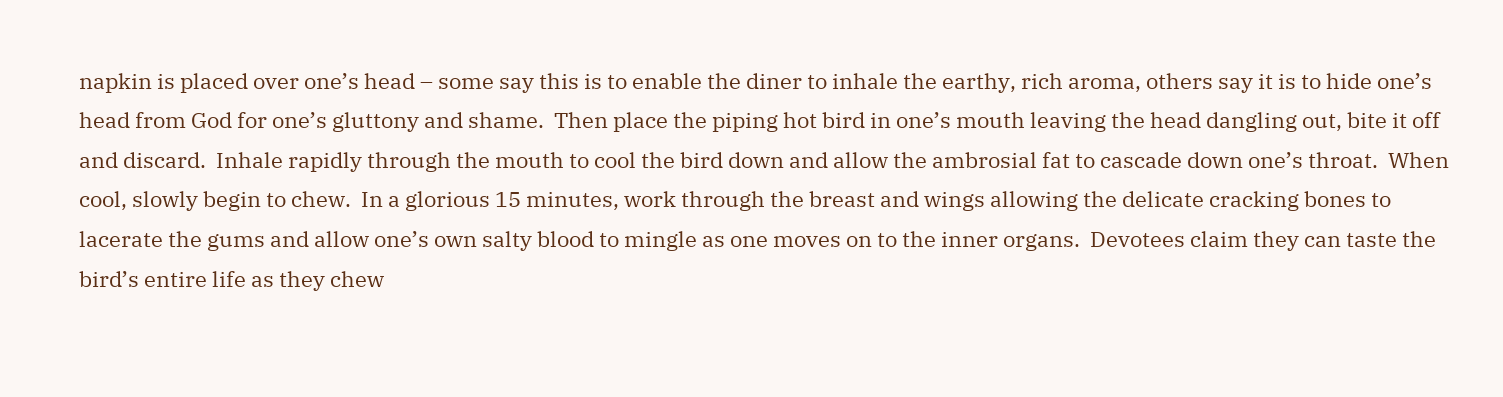napkin is placed over one’s head – some say this is to enable the diner to inhale the earthy, rich aroma, others say it is to hide one’s head from God for one’s gluttony and shame.  Then place the piping hot bird in one’s mouth leaving the head dangling out, bite it off and discard.  Inhale rapidly through the mouth to cool the bird down and allow the ambrosial fat to cascade down one’s throat.  When cool, slowly begin to chew.  In a glorious 15 minutes, work through the breast and wings allowing the delicate cracking bones to lacerate the gums and allow one’s own salty blood to mingle as one moves on to the inner organs.  Devotees claim they can taste the bird’s entire life as they chew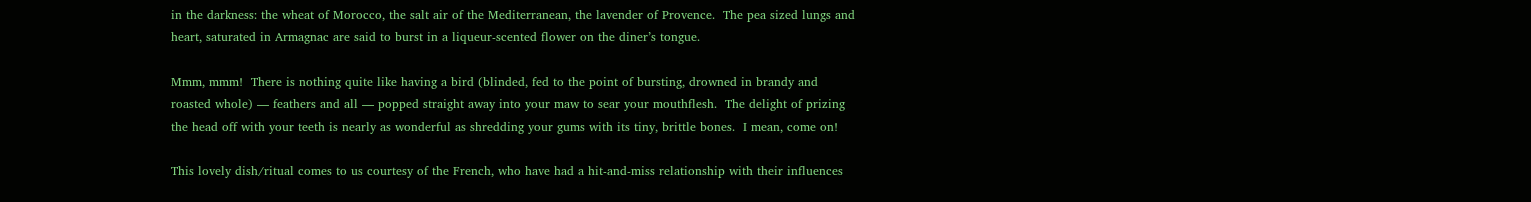in the darkness: the wheat of Morocco, the salt air of the Mediterranean, the lavender of Provence.  The pea sized lungs and heart, saturated in Armagnac are said to burst in a liqueur-scented flower on the diner’s tongue.

Mmm, mmm!  There is nothing quite like having a bird (blinded, fed to the point of bursting, drowned in brandy and roasted whole) — feathers and all — popped straight away into your maw to sear your mouthflesh.  The delight of prizing the head off with your teeth is nearly as wonderful as shredding your gums with its tiny, brittle bones.  I mean, come on!

This lovely dish/ritual comes to us courtesy of the French, who have had a hit-and-miss relationship with their influences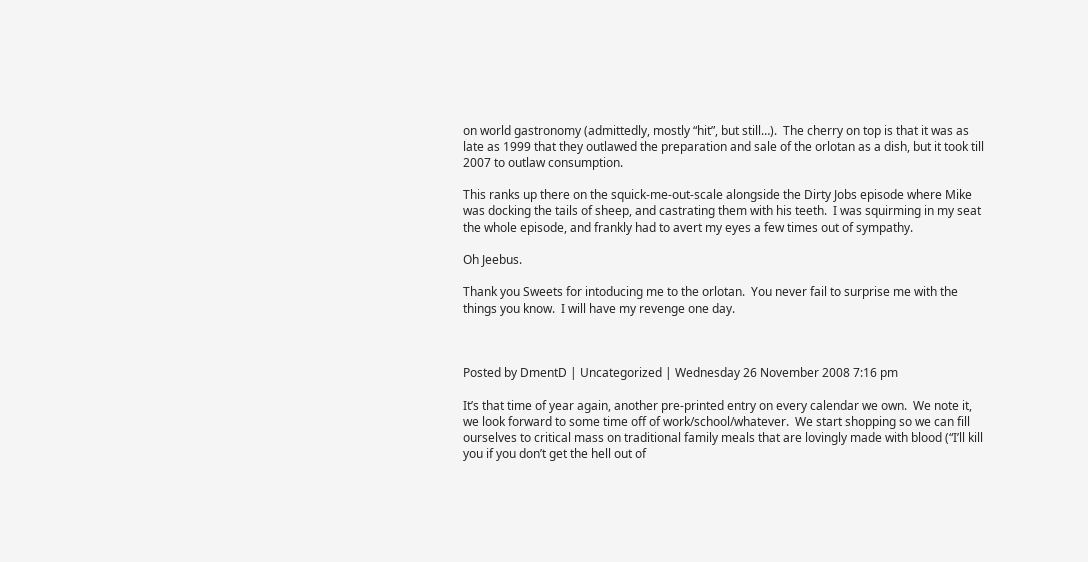on world gastronomy (admittedly, mostly “hit”, but still…).  The cherry on top is that it was as late as 1999 that they outlawed the preparation and sale of the orlotan as a dish, but it took till 2007 to outlaw consumption.

This ranks up there on the squick-me-out-scale alongside the Dirty Jobs episode where Mike was docking the tails of sheep, and castrating them with his teeth.  I was squirming in my seat the whole episode, and frankly had to avert my eyes a few times out of sympathy.

Oh Jeebus.

Thank you Sweets for intoducing me to the orlotan.  You never fail to surprise me with the things you know.  I will have my revenge one day.



Posted by DmentD | Uncategorized | Wednesday 26 November 2008 7:16 pm

It’s that time of year again, another pre-printed entry on every calendar we own.  We note it, we look forward to some time off of work/school/whatever.  We start shopping so we can fill ourselves to critical mass on traditional family meals that are lovingly made with blood (“I’ll kill you if you don’t get the hell out of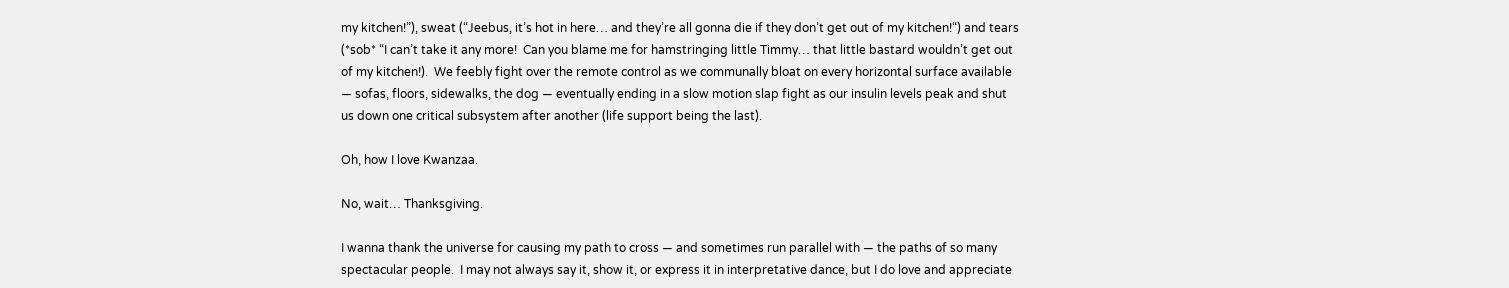my kitchen!”), sweat (“Jeebus, it’s hot in here… and they’re all gonna die if they don’t get out of my kitchen!“) and tears (*sob* “I can’t take it any more!  Can you blame me for hamstringing little Timmy… that little bastard wouldn’t get out of my kitchen!).  We feebly fight over the remote control as we communally bloat on every horizontal surface available — sofas, floors, sidewalks, the dog — eventually ending in a slow motion slap fight as our insulin levels peak and shut us down one critical subsystem after another (life support being the last).

Oh, how I love Kwanzaa.

No, wait… Thanksgiving.

I wanna thank the universe for causing my path to cross — and sometimes run parallel with — the paths of so many spectacular people.  I may not always say it, show it, or express it in interpretative dance, but I do love and appreciate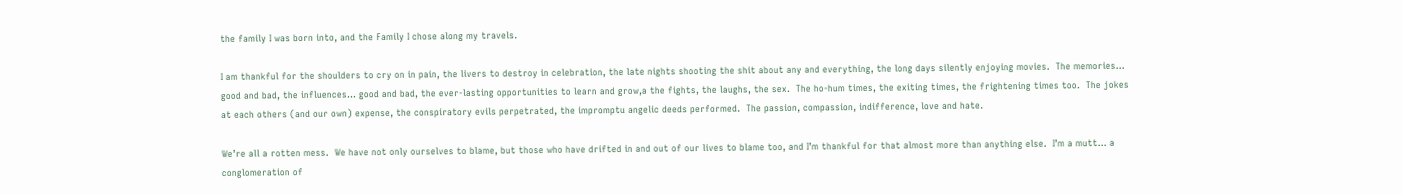the family I was born into, and the Family I chose along my travels.

I am thankful for the shoulders to cry on in pain, the livers to destroy in celebration, the late nights shooting the shit about any and everything, the long days silently enjoying movies.  The memories… good and bad, the influences… good and bad, the ever-lasting opportunities to learn and grow,a the fights, the laughs, the sex.  The ho-hum times, the exiting times, the frightening times too.  The jokes at each others (and our own) expense, the conspiratory evils perpetrated, the impromptu angelic deeds performed.  The passion, compassion, indifference, love and hate.

We’re all a rotten mess.  We have not only ourselves to blame, but those who have drifted in and out of our lives to blame too, and I’m thankful for that almost more than anything else.  I’m a mutt… a conglomeration of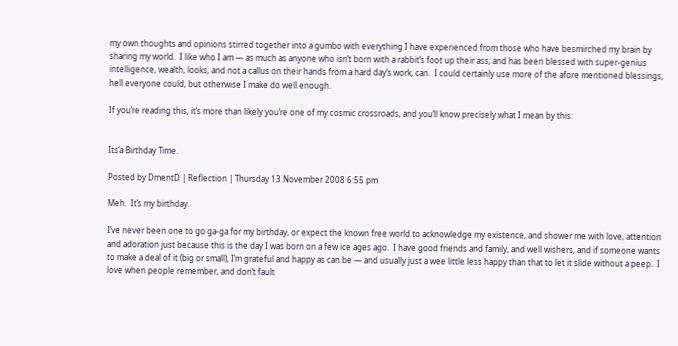my own thoughts and opinions stirred together into a gumbo with everything I have experienced from those who have besmirched my brain by sharing my world.  I like who I am — as much as anyone who isn’t born with a rabbit’s foot up their ass, and has been blessed with super-genius intelligence, wealth, looks, and not a callus on their hands from a hard day’s work, can.  I could certainly use more of the afore mentioned blessings, hell everyone could, but otherwise I make do well enough.

If you’re reading this, it’s more than likely you’re one of my cosmic crossroads, and you’ll know precisely what I mean by this:


Its’a Birthday Time.

Posted by DmentD | Reflection | Thursday 13 November 2008 6:55 pm

Meh.  It’s my birthday.

I’ve never been one to go ga-ga for my birthday, or expect the known free world to acknowledge my existence, and shower me with love, attention and adoration just because this is the day I was born on a few ice ages ago.  I have good friends and family, and well wishers, and if someone wants to make a deal of it (big or small), I’m grateful and happy as can be — and usually just a wee little less happy than that to let it slide without a peep.  I love when people remember, and don’t fault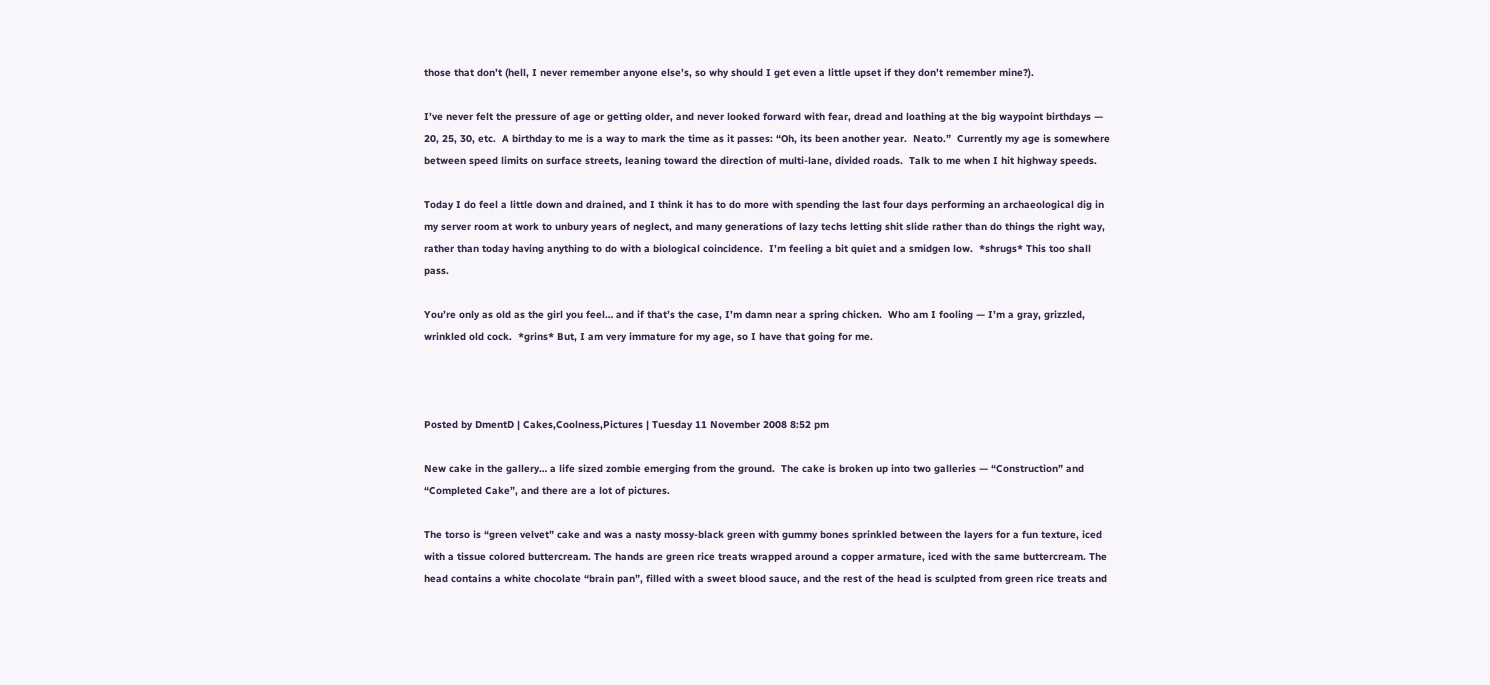those that don’t (hell, I never remember anyone else’s, so why should I get even a little upset if they don’t remember mine?).

I’ve never felt the pressure of age or getting older, and never looked forward with fear, dread and loathing at the big waypoint birthdays — 20, 25, 30, etc.  A birthday to me is a way to mark the time as it passes: “Oh, its been another year.  Neato.”  Currently my age is somewhere between speed limits on surface streets, leaning toward the direction of multi-lane, divided roads.  Talk to me when I hit highway speeds.

Today I do feel a little down and drained, and I think it has to do more with spending the last four days performing an archaeological dig in my server room at work to unbury years of neglect, and many generations of lazy techs letting shit slide rather than do things the right way, rather than today having anything to do with a biological coincidence.  I’m feeling a bit quiet and a smidgen low.  *shrugs* This too shall pass.

You’re only as old as the girl you feel… and if that’s the case, I’m damn near a spring chicken.  Who am I fooling — I’m a gray, grizzled, wrinkled old cock.  *grins* But, I am very immature for my age, so I have that going for me.



Posted by DmentD | Cakes,Coolness,Pictures | Tuesday 11 November 2008 8:52 pm

New cake in the gallery… a life sized zombie emerging from the ground.  The cake is broken up into two galleries — “Construction” and “Completed Cake”, and there are a lot of pictures.

The torso is “green velvet” cake and was a nasty mossy-black green with gummy bones sprinkled between the layers for a fun texture, iced with a tissue colored buttercream. The hands are green rice treats wrapped around a copper armature, iced with the same buttercream. The head contains a white chocolate “brain pan”, filled with a sweet blood sauce, and the rest of the head is sculpted from green rice treats and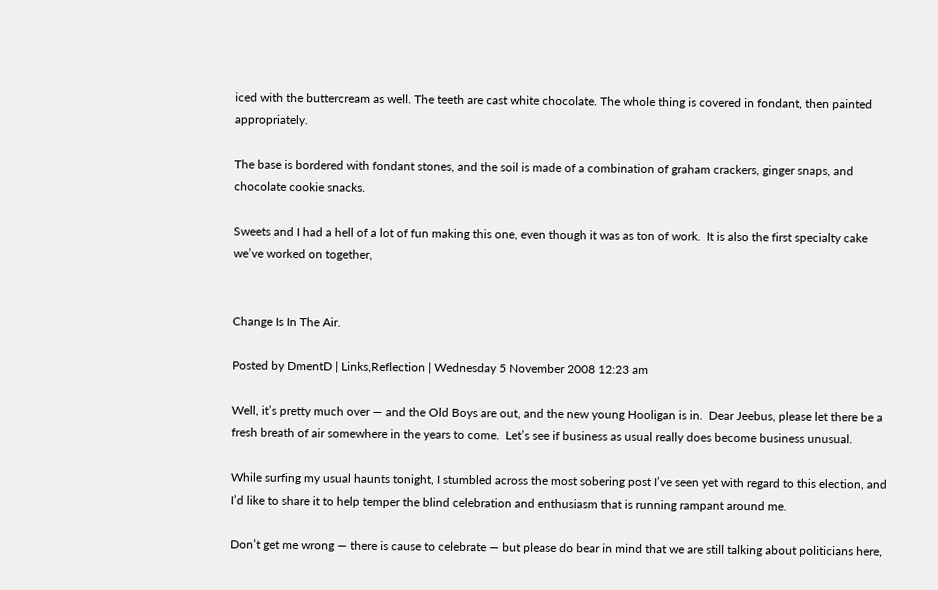iced with the buttercream as well. The teeth are cast white chocolate. The whole thing is covered in fondant, then painted appropriately.

The base is bordered with fondant stones, and the soil is made of a combination of graham crackers, ginger snaps, and chocolate cookie snacks.

Sweets and I had a hell of a lot of fun making this one, even though it was as ton of work.  It is also the first specialty cake we’ve worked on together,


Change Is In The Air.

Posted by DmentD | Links,Reflection | Wednesday 5 November 2008 12:23 am

Well, it’s pretty much over — and the Old Boys are out, and the new young Hooligan is in.  Dear Jeebus, please let there be a fresh breath of air somewhere in the years to come.  Let’s see if business as usual really does become business unusual.

While surfing my usual haunts tonight, I stumbled across the most sobering post I’ve seen yet with regard to this election, and I’d like to share it to help temper the blind celebration and enthusiasm that is running rampant around me.

Don’t get me wrong — there is cause to celebrate — but please do bear in mind that we are still talking about politicians here,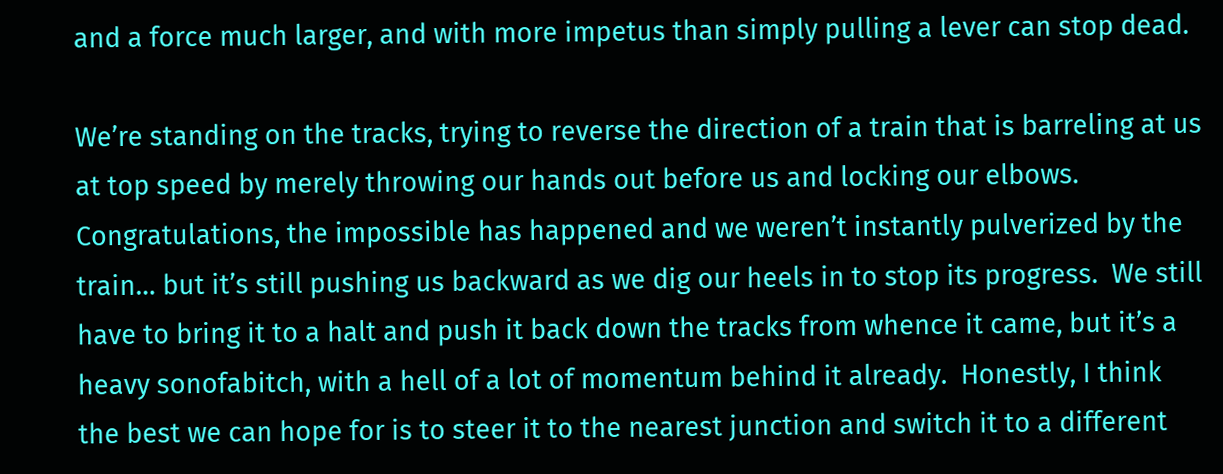and a force much larger, and with more impetus than simply pulling a lever can stop dead.

We’re standing on the tracks, trying to reverse the direction of a train that is barreling at us at top speed by merely throwing our hands out before us and locking our elbows.  Congratulations, the impossible has happened and we weren’t instantly pulverized by the train… but it’s still pushing us backward as we dig our heels in to stop its progress.  We still have to bring it to a halt and push it back down the tracks from whence it came, but it’s a heavy sonofabitch, with a hell of a lot of momentum behind it already.  Honestly, I think the best we can hope for is to steer it to the nearest junction and switch it to a different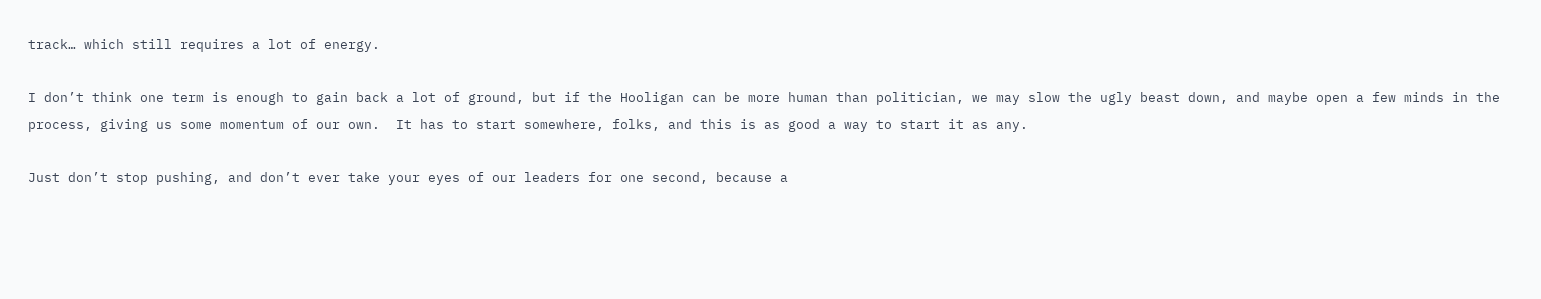track… which still requires a lot of energy.

I don’t think one term is enough to gain back a lot of ground, but if the Hooligan can be more human than politician, we may slow the ugly beast down, and maybe open a few minds in the process, giving us some momentum of our own.  It has to start somewhere, folks, and this is as good a way to start it as any.

Just don’t stop pushing, and don’t ever take your eyes of our leaders for one second, because a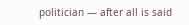politician — after all is said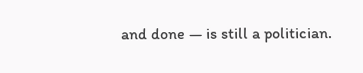and done — is still a politician.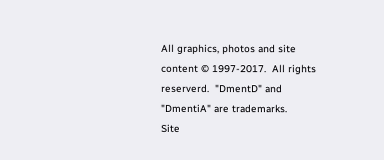All graphics, photos and site content © 1997-2017.  All rights reserverd.  "DmentD" and "DmentiA" are trademarks.
Site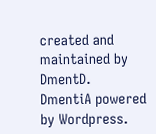created and maintained by DmentD.  DmentiA powered by Wordpress.